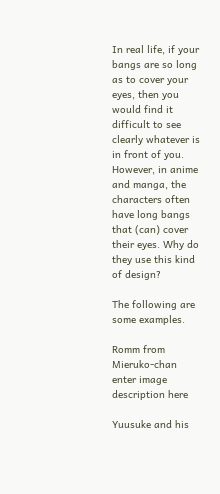In real life, if your bangs are so long as to cover your eyes, then you would find it difficult to see clearly whatever is in front of you. However, in anime and manga, the characters often have long bangs that (can) cover their eyes. Why do they use this kind of design?

The following are some examples.

Romm from Mieruko-chan enter image description here

Yuusuke and his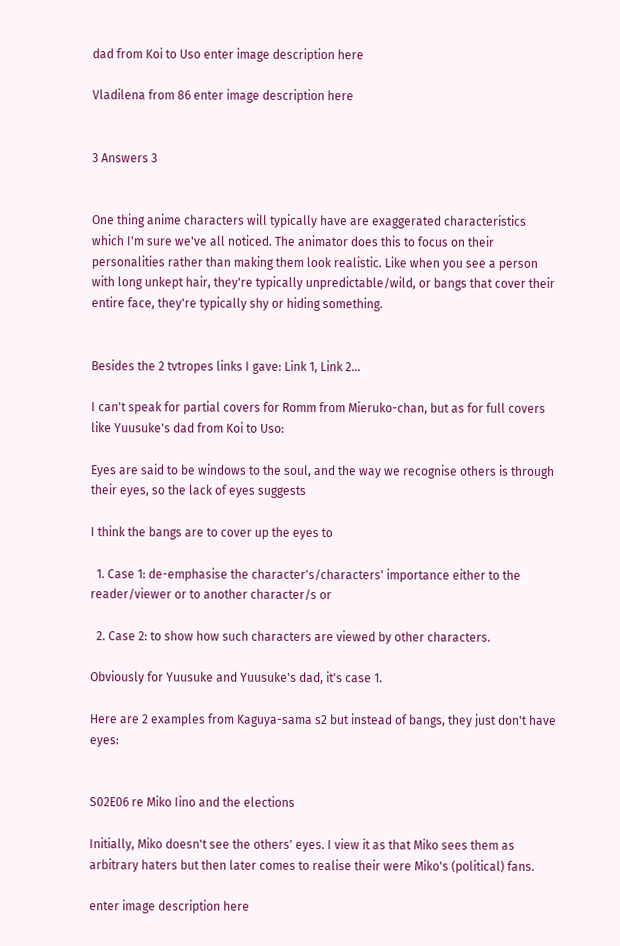dad from Koi to Uso enter image description here

Vladilena from 86 enter image description here


3 Answers 3


One thing anime characters will typically have are exaggerated characteristics which I'm sure we've all noticed. The animator does this to focus on their personalities rather than making them look realistic. Like when you see a person with long unkept hair, they're typically unpredictable/wild, or bangs that cover their entire face, they're typically shy or hiding something.


Besides the 2 tvtropes links I gave: Link 1, Link 2...

I can't speak for partial covers for Romm from Mieruko-chan, but as for full covers like Yuusuke's dad from Koi to Uso:

Eyes are said to be windows to the soul, and the way we recognise others is through their eyes, so the lack of eyes suggests

I think the bangs are to cover up the eyes to

  1. Case 1: de-emphasise the character's/characters' importance either to the reader/viewer or to another character/s or

  2. Case 2: to show how such characters are viewed by other characters.

Obviously for Yuusuke and Yuusuke's dad, it's case 1.

Here are 2 examples from Kaguya-sama s2 but instead of bangs, they just don't have eyes:


S02E06 re Miko Iino and the elections

Initially, Miko doesn't see the others' eyes. I view it as that Miko sees them as arbitrary haters but then later comes to realise their were Miko's (political) fans.

enter image description here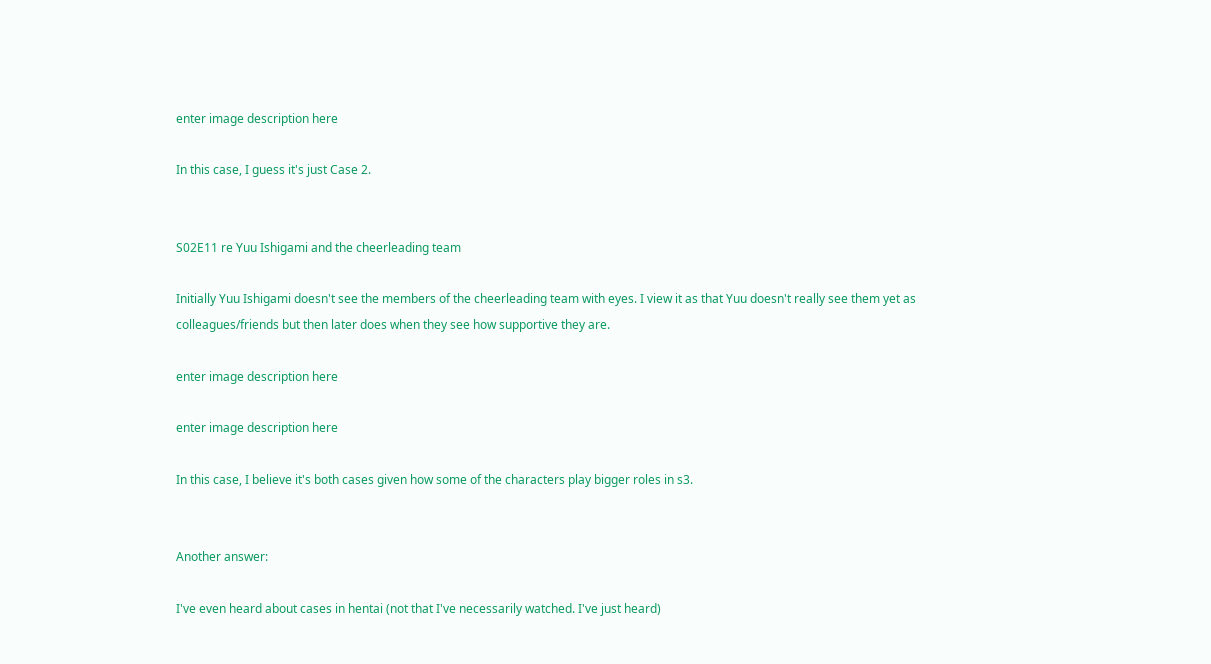enter image description here

In this case, I guess it's just Case 2.


S02E11 re Yuu Ishigami and the cheerleading team

Initially Yuu Ishigami doesn't see the members of the cheerleading team with eyes. I view it as that Yuu doesn't really see them yet as colleagues/friends but then later does when they see how supportive they are.

enter image description here

enter image description here

In this case, I believe it's both cases given how some of the characters play bigger roles in s3.


Another answer:

I've even heard about cases in hentai (not that I've necessarily watched. I've just heard)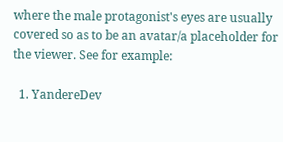where the male protagonist's eyes are usually covered so as to be an avatar/a placeholder for the viewer. See for example:

  1. YandereDev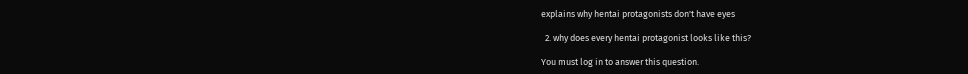explains why hentai protagonists don't have eyes

  2. why does every hentai protagonist looks like this?

You must log in to answer this question.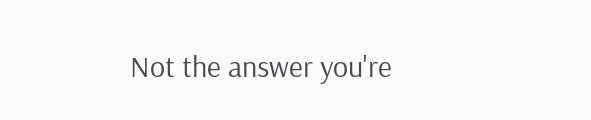Not the answer you're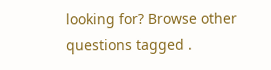looking for? Browse other questions tagged .